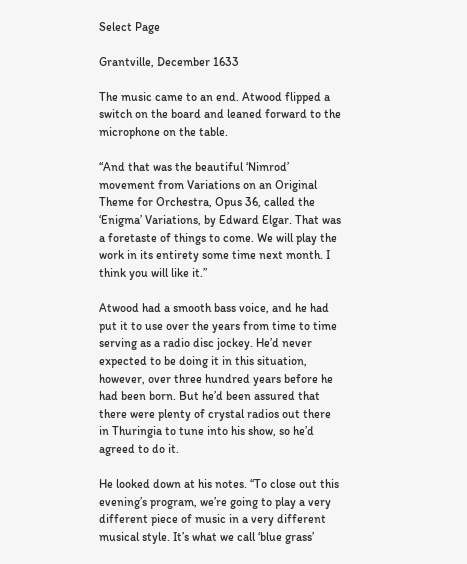Select Page

Grantville, December 1633

The music came to an end. Atwood flipped a switch on the board and leaned forward to the microphone on the table.

“And that was the beautiful ‘Nimrod’ movement from Variations on an Original Theme for Orchestra, Opus 36, called the ‘Enigma’ Variations, by Edward Elgar. That was a foretaste of things to come. We will play the work in its entirety some time next month. I think you will like it.”

Atwood had a smooth bass voice, and he had put it to use over the years from time to time serving as a radio disc jockey. He’d never expected to be doing it in this situation, however, over three hundred years before he had been born. But he’d been assured that there were plenty of crystal radios out there in Thuringia to tune into his show, so he’d agreed to do it.

He looked down at his notes. “To close out this evening’s program, we’re going to play a very different piece of music in a very different musical style. It’s what we call ‘blue grass’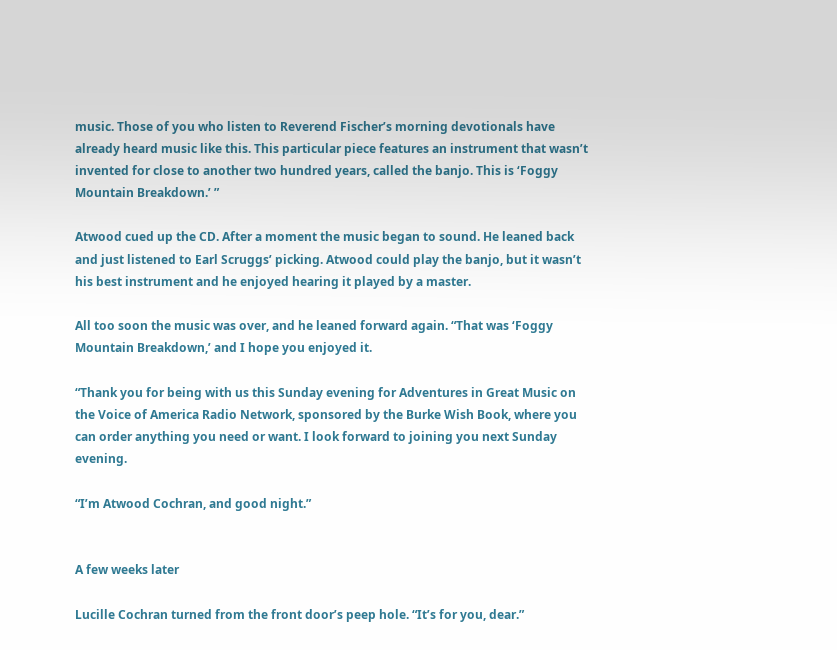music. Those of you who listen to Reverend Fischer’s morning devotionals have already heard music like this. This particular piece features an instrument that wasn’t invented for close to another two hundred years, called the banjo. This is ‘Foggy Mountain Breakdown.’ ”

Atwood cued up the CD. After a moment the music began to sound. He leaned back and just listened to Earl Scruggs’ picking. Atwood could play the banjo, but it wasn’t his best instrument and he enjoyed hearing it played by a master.

All too soon the music was over, and he leaned forward again. “That was ‘Foggy Mountain Breakdown,’ and I hope you enjoyed it.

“Thank you for being with us this Sunday evening for Adventures in Great Music on the Voice of America Radio Network, sponsored by the Burke Wish Book, where you can order anything you need or want. I look forward to joining you next Sunday evening.

“I’m Atwood Cochran, and good night.”


A few weeks later

Lucille Cochran turned from the front door’s peep hole. “It’s for you, dear.”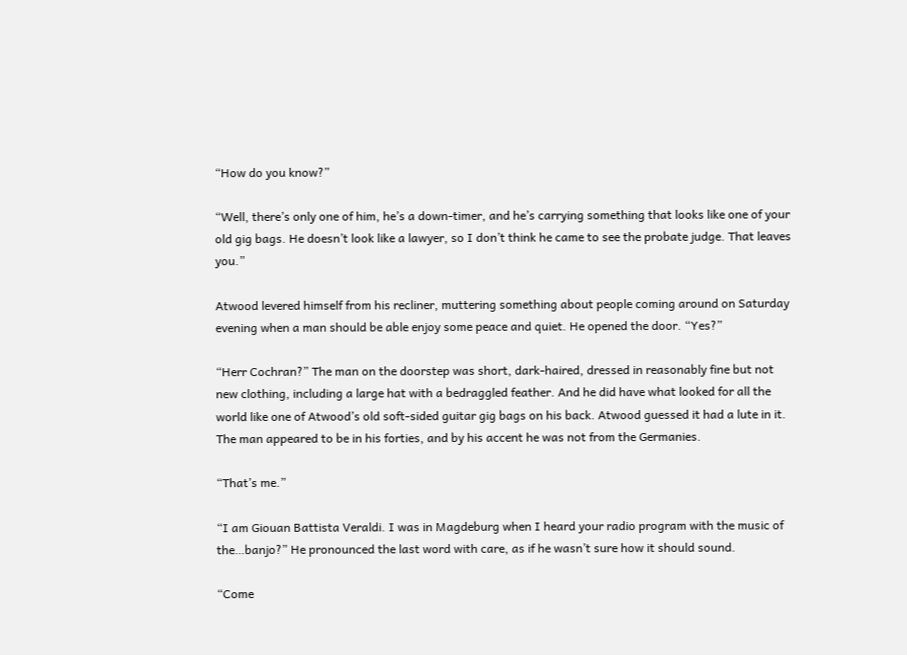“How do you know?”

“Well, there’s only one of him, he’s a down-timer, and he’s carrying something that looks like one of your old gig bags. He doesn’t look like a lawyer, so I don’t think he came to see the probate judge. That leaves you.”

Atwood levered himself from his recliner, muttering something about people coming around on Saturday evening when a man should be able enjoy some peace and quiet. He opened the door. “Yes?”

“Herr Cochran?” The man on the doorstep was short, dark-haired, dressed in reasonably fine but not new clothing, including a large hat with a bedraggled feather. And he did have what looked for all the world like one of Atwood’s old soft-sided guitar gig bags on his back. Atwood guessed it had a lute in it. The man appeared to be in his forties, and by his accent he was not from the Germanies.

“That’s me.”

“I am Giouan Battista Veraldi. I was in Magdeburg when I heard your radio program with the music of the…banjo?” He pronounced the last word with care, as if he wasn’t sure how it should sound.

“Come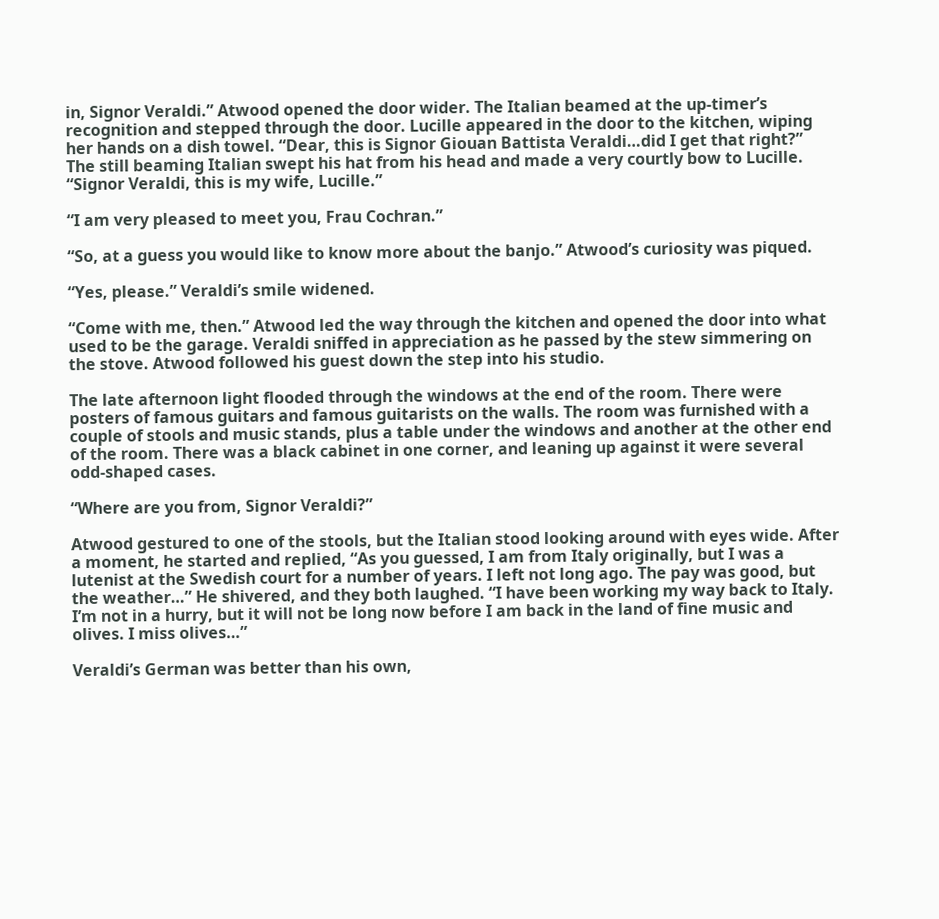in, Signor Veraldi.” Atwood opened the door wider. The Italian beamed at the up-timer’s recognition and stepped through the door. Lucille appeared in the door to the kitchen, wiping her hands on a dish towel. “Dear, this is Signor Giouan Battista Veraldi…did I get that right?” The still beaming Italian swept his hat from his head and made a very courtly bow to Lucille. “Signor Veraldi, this is my wife, Lucille.”

“I am very pleased to meet you, Frau Cochran.”

“So, at a guess you would like to know more about the banjo.” Atwood’s curiosity was piqued.

“Yes, please.” Veraldi’s smile widened.

“Come with me, then.” Atwood led the way through the kitchen and opened the door into what used to be the garage. Veraldi sniffed in appreciation as he passed by the stew simmering on the stove. Atwood followed his guest down the step into his studio.

The late afternoon light flooded through the windows at the end of the room. There were posters of famous guitars and famous guitarists on the walls. The room was furnished with a couple of stools and music stands, plus a table under the windows and another at the other end of the room. There was a black cabinet in one corner, and leaning up against it were several odd-shaped cases.

“Where are you from, Signor Veraldi?”

Atwood gestured to one of the stools, but the Italian stood looking around with eyes wide. After a moment, he started and replied, “As you guessed, I am from Italy originally, but I was a lutenist at the Swedish court for a number of years. I left not long ago. The pay was good, but the weather…” He shivered, and they both laughed. “I have been working my way back to Italy. I’m not in a hurry, but it will not be long now before I am back in the land of fine music and olives. I miss olives…”

Veraldi’s German was better than his own,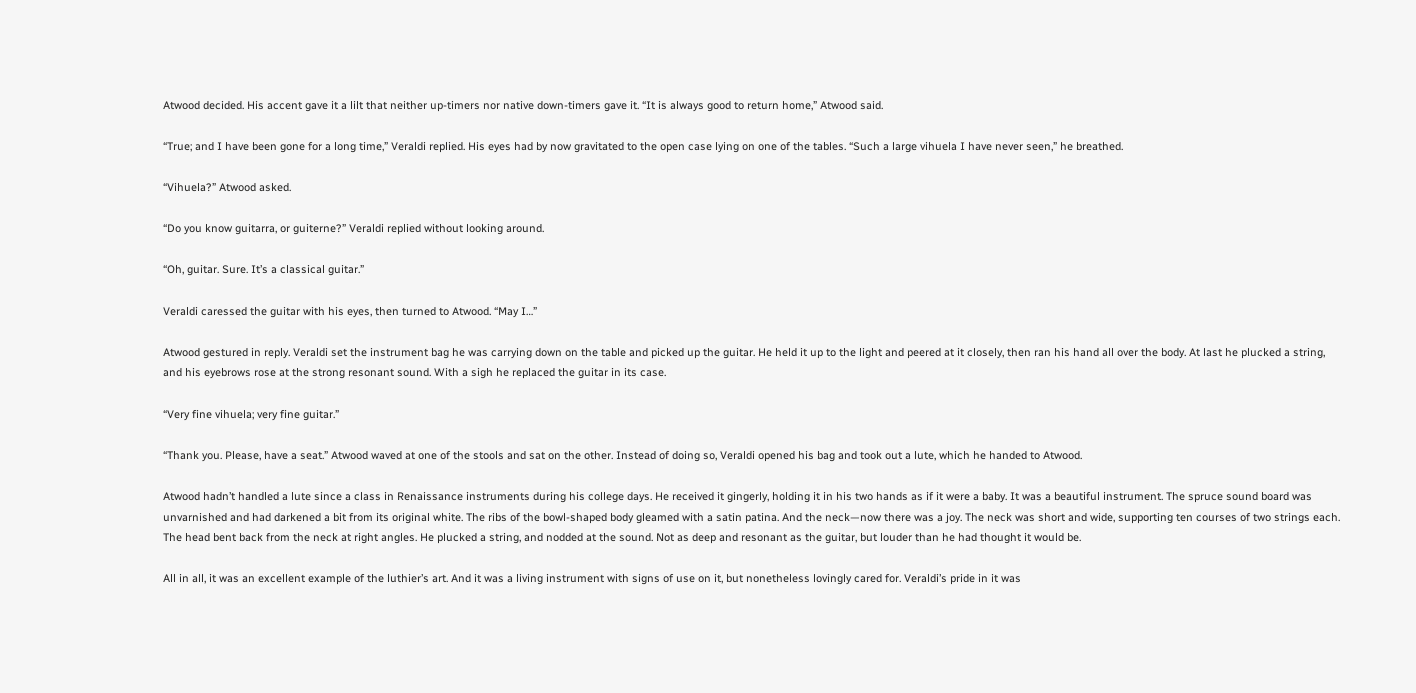Atwood decided. His accent gave it a lilt that neither up-timers nor native down-timers gave it. “It is always good to return home,” Atwood said.

“True; and I have been gone for a long time,” Veraldi replied. His eyes had by now gravitated to the open case lying on one of the tables. “Such a large vihuela I have never seen,” he breathed.

“Vihuela?” Atwood asked.

“Do you know guitarra, or guiterne?” Veraldi replied without looking around.

“Oh, guitar. Sure. It’s a classical guitar.”

Veraldi caressed the guitar with his eyes, then turned to Atwood. “May I…”

Atwood gestured in reply. Veraldi set the instrument bag he was carrying down on the table and picked up the guitar. He held it up to the light and peered at it closely, then ran his hand all over the body. At last he plucked a string, and his eyebrows rose at the strong resonant sound. With a sigh he replaced the guitar in its case.

“Very fine vihuela; very fine guitar.”

“Thank you. Please, have a seat.” Atwood waved at one of the stools and sat on the other. Instead of doing so, Veraldi opened his bag and took out a lute, which he handed to Atwood.

Atwood hadn’t handled a lute since a class in Renaissance instruments during his college days. He received it gingerly, holding it in his two hands as if it were a baby. It was a beautiful instrument. The spruce sound board was unvarnished and had darkened a bit from its original white. The ribs of the bowl-shaped body gleamed with a satin patina. And the neck—now there was a joy. The neck was short and wide, supporting ten courses of two strings each. The head bent back from the neck at right angles. He plucked a string, and nodded at the sound. Not as deep and resonant as the guitar, but louder than he had thought it would be.

All in all, it was an excellent example of the luthier’s art. And it was a living instrument with signs of use on it, but nonetheless lovingly cared for. Veraldi’s pride in it was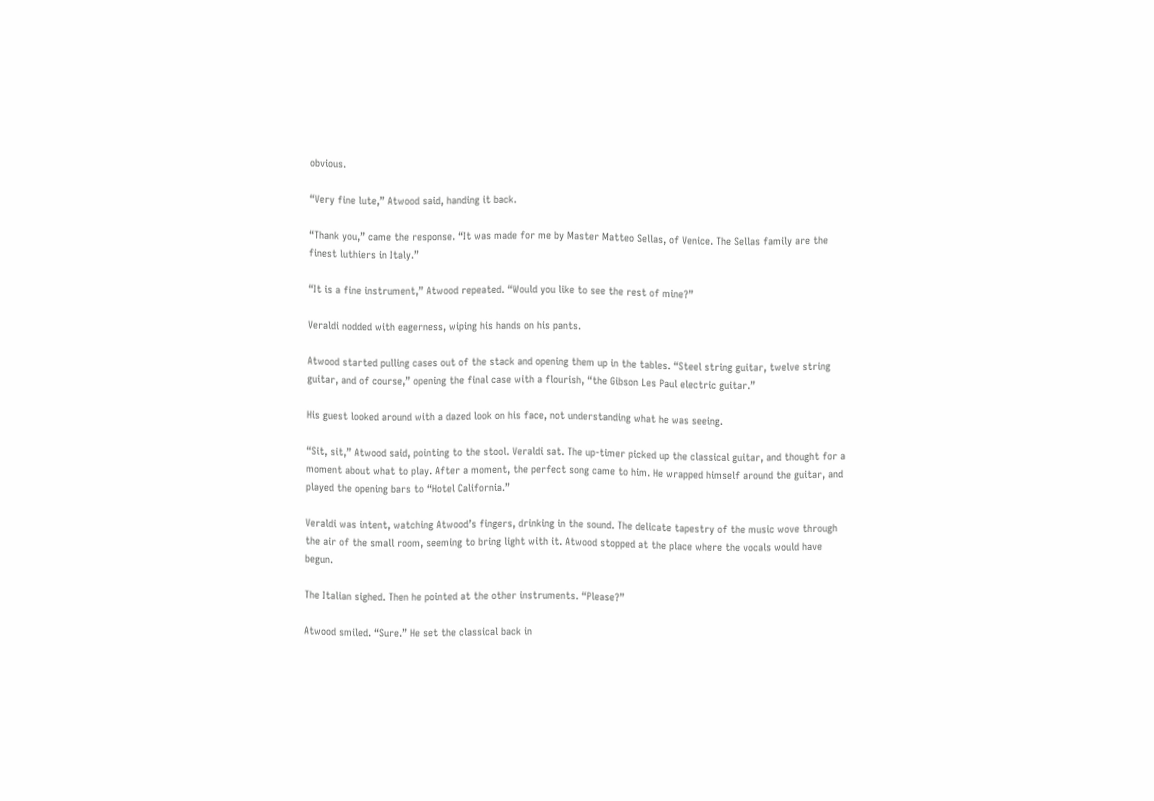obvious.

“Very fine lute,” Atwood said, handing it back.

“Thank you,” came the response. “It was made for me by Master Matteo Sellas, of Venice. The Sellas family are the finest luthiers in Italy.”

“It is a fine instrument,” Atwood repeated. “Would you like to see the rest of mine?”

Veraldi nodded with eagerness, wiping his hands on his pants.

Atwood started pulling cases out of the stack and opening them up in the tables. “Steel string guitar, twelve string guitar, and of course,” opening the final case with a flourish, “the Gibson Les Paul electric guitar.”

His guest looked around with a dazed look on his face, not understanding what he was seeing.

“Sit, sit,” Atwood said, pointing to the stool. Veraldi sat. The up-timer picked up the classical guitar, and thought for a moment about what to play. After a moment, the perfect song came to him. He wrapped himself around the guitar, and played the opening bars to “Hotel California.”

Veraldi was intent, watching Atwood’s fingers, drinking in the sound. The delicate tapestry of the music wove through the air of the small room, seeming to bring light with it. Atwood stopped at the place where the vocals would have begun.

The Italian sighed. Then he pointed at the other instruments. “Please?”

Atwood smiled. “Sure.” He set the classical back in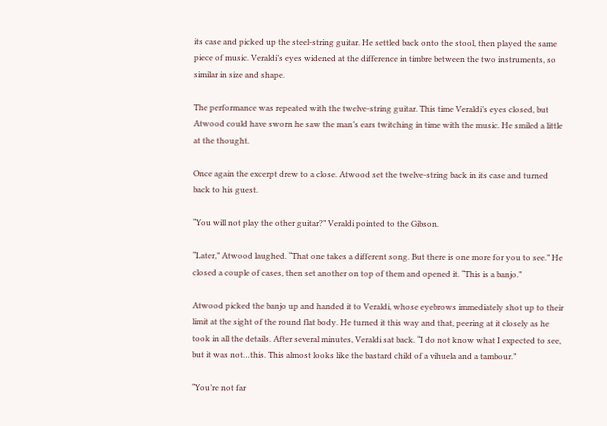its case and picked up the steel-string guitar. He settled back onto the stool, then played the same piece of music. Veraldi’s eyes widened at the difference in timbre between the two instruments, so similar in size and shape.

The performance was repeated with the twelve-string guitar. This time Veraldi’s eyes closed, but Atwood could have sworn he saw the man’s ears twitching in time with the music. He smiled a little at the thought.

Once again the excerpt drew to a close. Atwood set the twelve-string back in its case and turned back to his guest.

“You will not play the other guitar?” Veraldi pointed to the Gibson.

“Later,” Atwood laughed. “That one takes a different song. But there is one more for you to see.” He closed a couple of cases, then set another on top of them and opened it. “This is a banjo.”

Atwood picked the banjo up and handed it to Veraldi, whose eyebrows immediately shot up to their limit at the sight of the round flat body. He turned it this way and that, peering at it closely as he took in all the details. After several minutes, Veraldi sat back. “I do not know what I expected to see, but it was not…this. This almost looks like the bastard child of a vihuela and a tambour.”

“You’re not far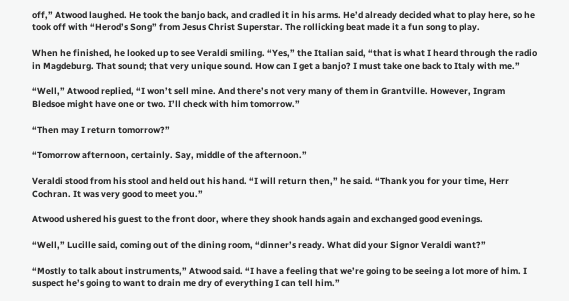off,” Atwood laughed. He took the banjo back, and cradled it in his arms. He’d already decided what to play here, so he took off with “Herod’s Song” from Jesus Christ Superstar. The rollicking beat made it a fun song to play.

When he finished, he looked up to see Veraldi smiling. “Yes,” the Italian said, “that is what I heard through the radio in Magdeburg. That sound; that very unique sound. How can I get a banjo? I must take one back to Italy with me.”

“Well,” Atwood replied, “I won’t sell mine. And there’s not very many of them in Grantville. However, Ingram Bledsoe might have one or two. I’ll check with him tomorrow.”

“Then may I return tomorrow?”

“Tomorrow afternoon, certainly. Say, middle of the afternoon.”

Veraldi stood from his stool and held out his hand. “I will return then,” he said. “Thank you for your time, Herr Cochran. It was very good to meet you.”

Atwood ushered his guest to the front door, where they shook hands again and exchanged good evenings.

“Well,” Lucille said, coming out of the dining room, “dinner’s ready. What did your Signor Veraldi want?”

“Mostly to talk about instruments,” Atwood said. “I have a feeling that we’re going to be seeing a lot more of him. I suspect he’s going to want to drain me dry of everything I can tell him.”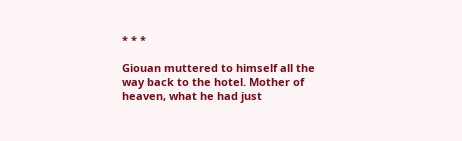* * *

Giouan muttered to himself all the way back to the hotel. Mother of heaven, what he had just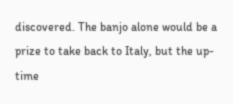discovered. The banjo alone would be a prize to take back to Italy, but the up-time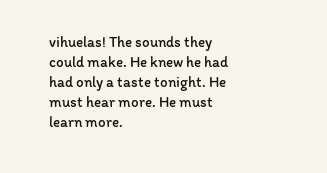vihuelas! The sounds they could make. He knew he had had only a taste tonight. He must hear more. He must learn more.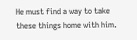He must find a way to take these things home with him.